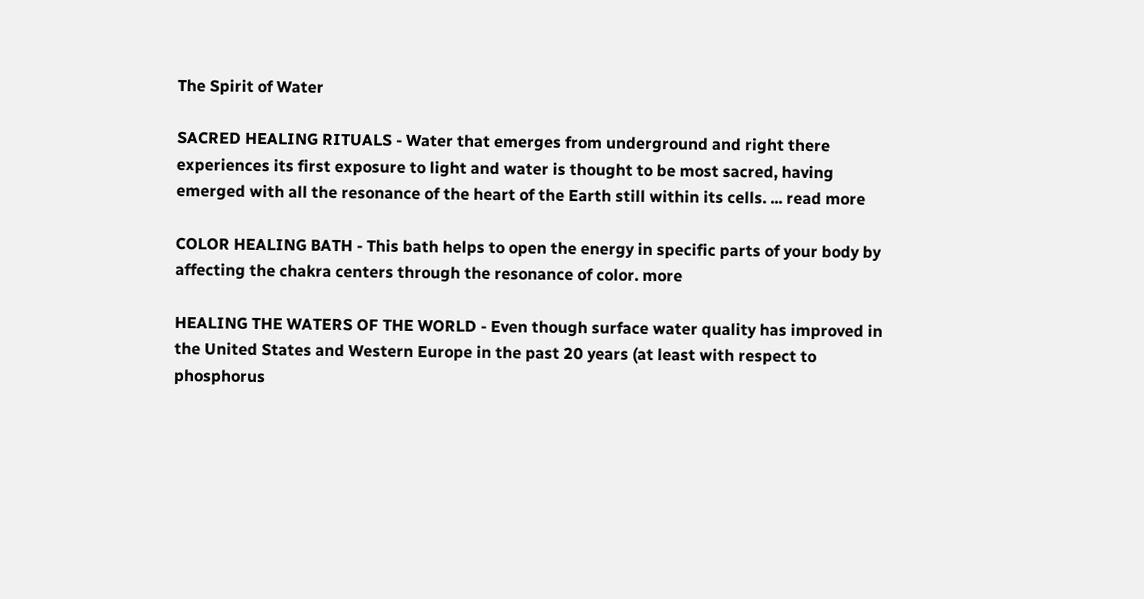The Spirit of Water

SACRED HEALING RITUALS - Water that emerges from underground and right there experiences its first exposure to light and water is thought to be most sacred, having emerged with all the resonance of the heart of the Earth still within its cells. ... read more

COLOR HEALING BATH - This bath helps to open the energy in specific parts of your body by affecting the chakra centers through the resonance of color. more

HEALING THE WATERS OF THE WORLD - Even though surface water quality has improved in the United States and Western Europe in the past 20 years (at least with respect to phosphorus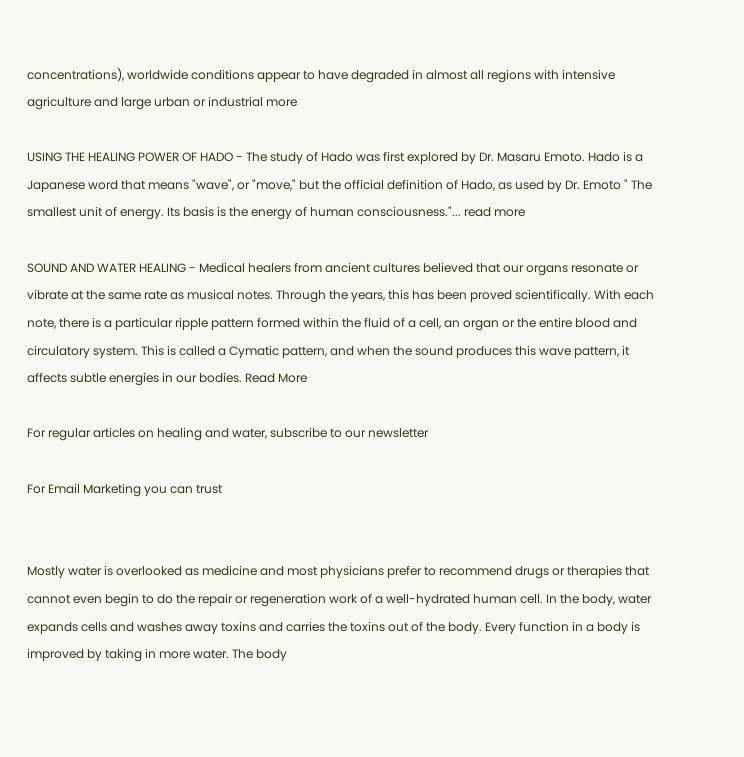concentrations), worldwide conditions appear to have degraded in almost all regions with intensive agriculture and large urban or industrial more

USING THE HEALING POWER OF HADO - The study of Hado was first explored by Dr. Masaru Emoto. Hado is a Japanese word that means "wave", or "move," but the official definition of Hado, as used by Dr. Emoto " The smallest unit of energy. Its basis is the energy of human consciousness."... read more

SOUND AND WATER HEALING - Medical healers from ancient cultures believed that our organs resonate or vibrate at the same rate as musical notes. Through the years, this has been proved scientifically. With each note, there is a particular ripple pattern formed within the fluid of a cell, an organ or the entire blood and circulatory system. This is called a Cymatic pattern, and when the sound produces this wave pattern, it affects subtle energies in our bodies. Read More

For regular articles on healing and water, subscribe to our newsletter

For Email Marketing you can trust


Mostly water is overlooked as medicine and most physicians prefer to recommend drugs or therapies that cannot even begin to do the repair or regeneration work of a well-hydrated human cell. In the body, water expands cells and washes away toxins and carries the toxins out of the body. Every function in a body is improved by taking in more water. The body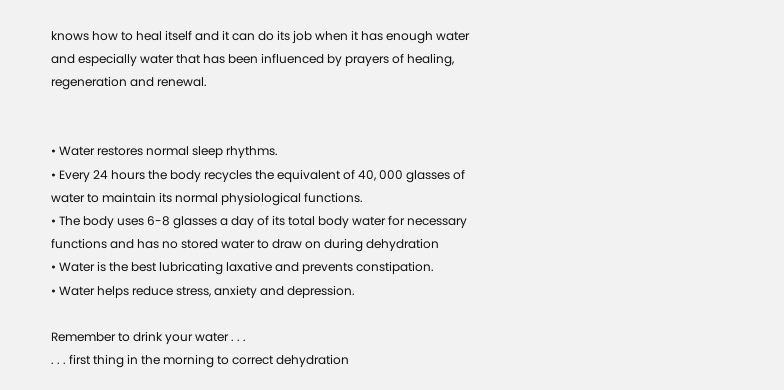knows how to heal itself and it can do its job when it has enough water and especially water that has been influenced by prayers of healing, regeneration and renewal.


• Water restores normal sleep rhythms.
• Every 24 hours the body recycles the equivalent of 40, 000 glasses of water to maintain its normal physiological functions.
• The body uses 6-8 glasses a day of its total body water for necessary functions and has no stored water to draw on during dehydration
• Water is the best lubricating laxative and prevents constipation.
• Water helps reduce stress, anxiety and depression.

Remember to drink your water . . .
. . . first thing in the morning to correct dehydration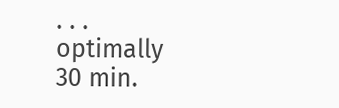. . . optimally 30 min.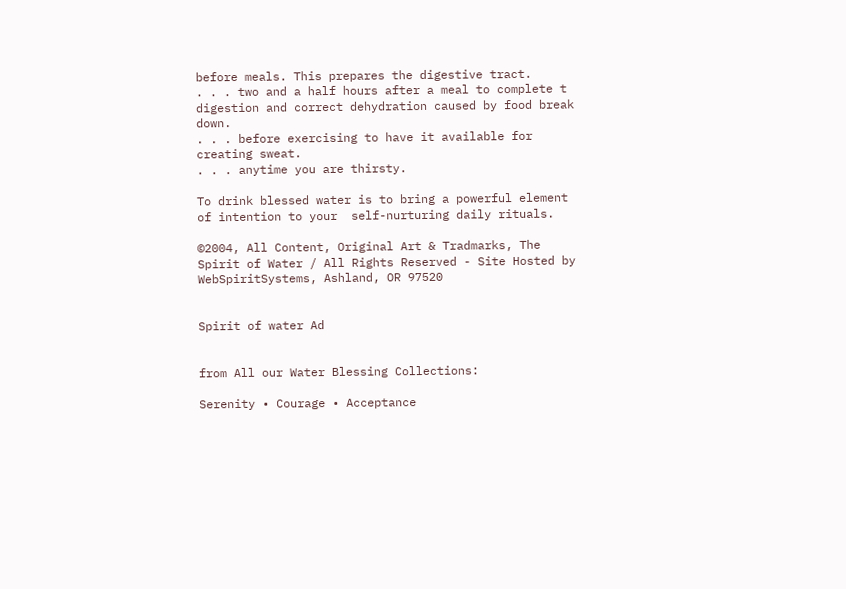before meals. This prepares the digestive tract.
. . . two and a half hours after a meal to complete t digestion and correct dehydration caused by food break down.
. . . before exercising to have it available for creating sweat.
. . . anytime you are thirsty.

To drink blessed water is to bring a powerful element of intention to your  self-nurturing daily rituals.

©2004, All Content, Original Art & Tradmarks, The Spirit of Water / All Rights Reserved - Site Hosted by WebSpiritSystems, Ashland, OR 97520


Spirit of water Ad


from All our Water Blessing Collections:

Serenity • Courage • Acceptance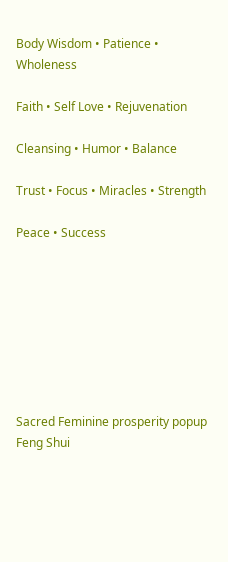Body Wisdom • Patience • Wholeness

Faith • Self Love • Rejuvenation

Cleansing • Humor • Balance

Trust • Focus • Miracles • Strength

Peace • Success








Sacred Feminine prosperity popup Feng Shui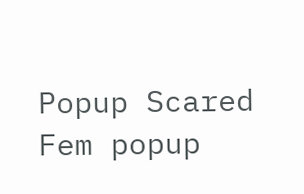Popup Scared Fem popup